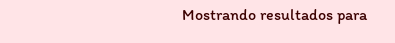Mostrando resultados para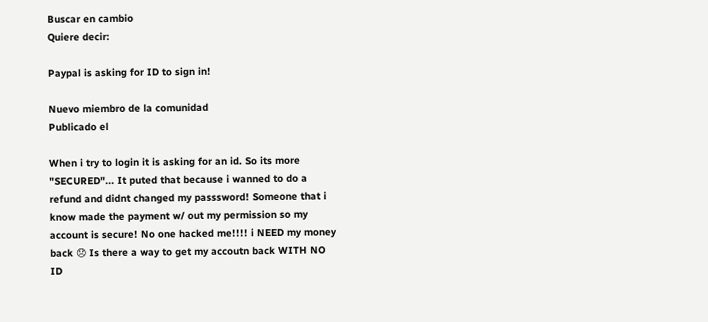Buscar en cambio
Quiere decir:

Paypal is asking for ID to sign in!

Nuevo miembro de la comunidad
Publicado el

When i try to login it is asking for an id. So its more "SECURED"... It puted that because i wanned to do a refund and didnt changed my passsword! Someone that i know made the payment w/ out my permission so my account is secure! No one hacked me!!!! i NEED my money back 😞 Is there a way to get my accoutn back WITH NO ID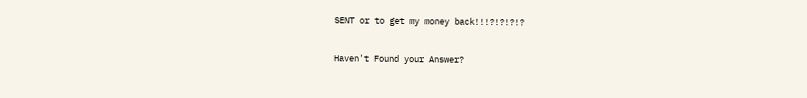SENT or to get my money back!!!?!?!?!?

Haven't Found your Answer?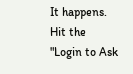It happens. Hit the "Login to Ask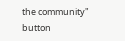the community" button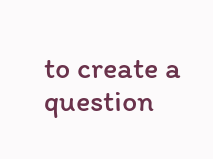to create a question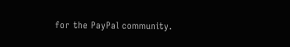for the PayPal community.